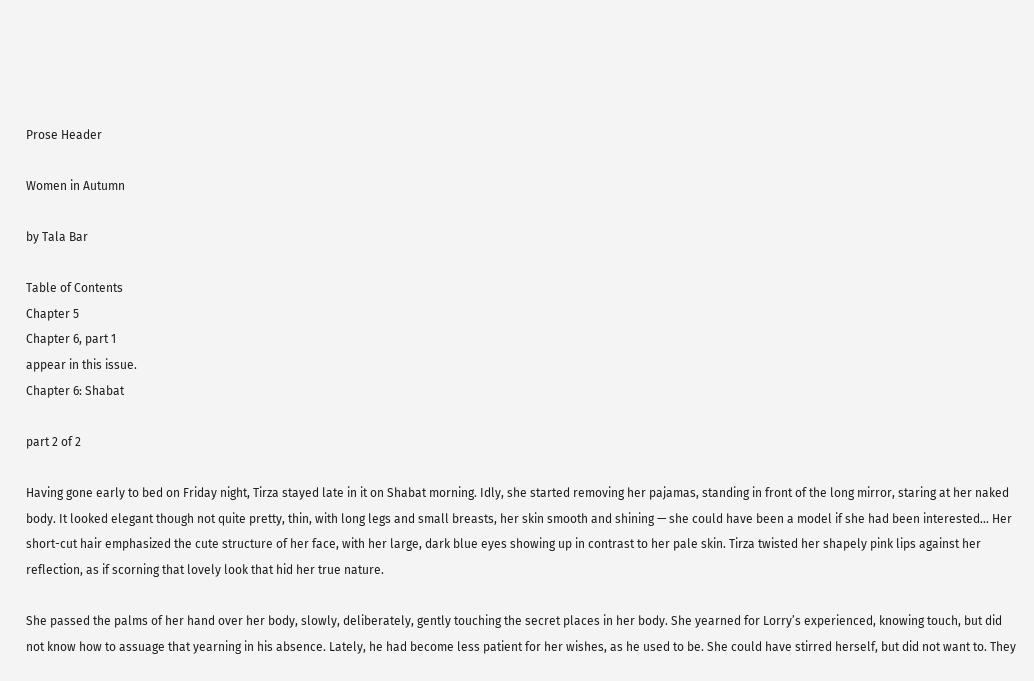Prose Header

Women in Autumn

by Tala Bar

Table of Contents
Chapter 5
Chapter 6, part 1
appear in this issue.
Chapter 6: Shabat

part 2 of 2

Having gone early to bed on Friday night, Tirza stayed late in it on Shabat morning. Idly, she started removing her pajamas, standing in front of the long mirror, staring at her naked body. It looked elegant though not quite pretty, thin, with long legs and small breasts, her skin smooth and shining — she could have been a model if she had been interested... Her short-cut hair emphasized the cute structure of her face, with her large, dark blue eyes showing up in contrast to her pale skin. Tirza twisted her shapely pink lips against her reflection, as if scorning that lovely look that hid her true nature.

She passed the palms of her hand over her body, slowly, deliberately, gently touching the secret places in her body. She yearned for Lorry’s experienced, knowing touch, but did not know how to assuage that yearning in his absence. Lately, he had become less patient for her wishes, as he used to be. She could have stirred herself, but did not want to. They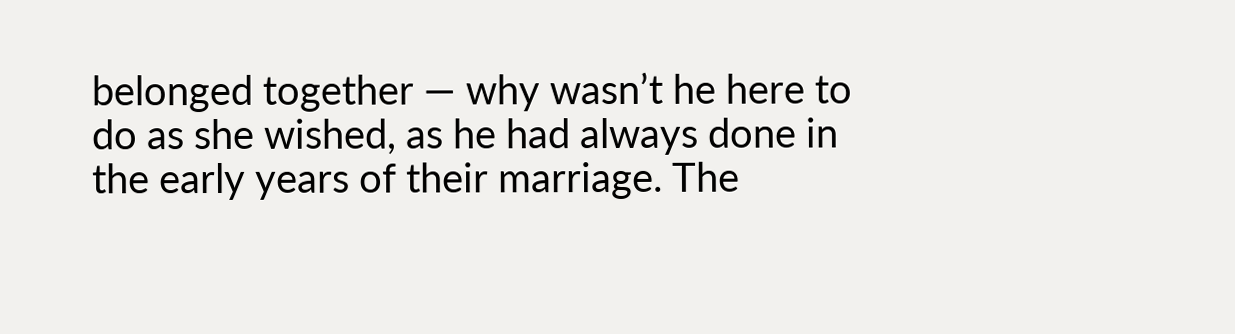belonged together — why wasn’t he here to do as she wished, as he had always done in the early years of their marriage. The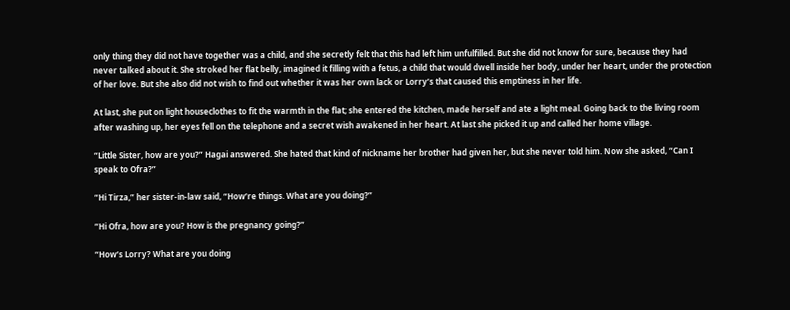only thing they did not have together was a child, and she secretly felt that this had left him unfulfilled. But she did not know for sure, because they had never talked about it. She stroked her flat belly, imagined it filling with a fetus, a child that would dwell inside her body, under her heart, under the protection of her love. But she also did not wish to find out whether it was her own lack or Lorry’s that caused this emptiness in her life.

At last, she put on light houseclothes to fit the warmth in the flat; she entered the kitchen, made herself and ate a light meal. Going back to the living room after washing up, her eyes fell on the telephone and a secret wish awakened in her heart. At last she picked it up and called her home village.

“Little Sister, how are you?” Hagai answered. She hated that kind of nickname her brother had given her, but she never told him. Now she asked, “Can I speak to Ofra?”

“Hi Tirza,” her sister-in-law said, “How’re things. What are you doing?”

“Hi Ofra, how are you? How is the pregnancy going?”

“How’s Lorry? What are you doing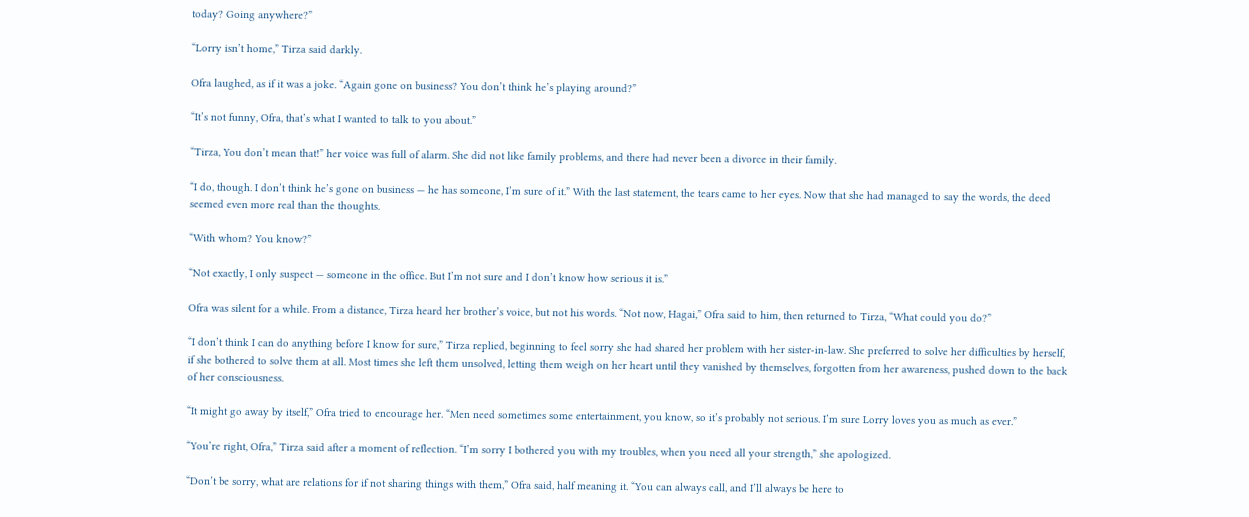today? Going anywhere?”

“Lorry isn’t home,” Tirza said darkly.

Ofra laughed, as if it was a joke. “Again gone on business? You don’t think he’s playing around?”

“It’s not funny, Ofra, that’s what I wanted to talk to you about.”

“Tirza, You don’t mean that!” her voice was full of alarm. She did not like family problems, and there had never been a divorce in their family.

“I do, though. I don’t think he’s gone on business — he has someone, I’m sure of it.” With the last statement, the tears came to her eyes. Now that she had managed to say the words, the deed seemed even more real than the thoughts.

“With whom? You know?”

“Not exactly, I only suspect — someone in the office. But I’m not sure and I don’t know how serious it is.”

Ofra was silent for a while. From a distance, Tirza heard her brother’s voice, but not his words. “Not now, Hagai,” Ofra said to him, then returned to Tirza, “What could you do?”

“I don’t think I can do anything before I know for sure,” Tirza replied, beginning to feel sorry she had shared her problem with her sister-in-law. She preferred to solve her difficulties by herself, if she bothered to solve them at all. Most times she left them unsolved, letting them weigh on her heart until they vanished by themselves, forgotten from her awareness, pushed down to the back of her consciousness.

“It might go away by itself,” Ofra tried to encourage her. “Men need sometimes some entertainment, you know, so it’s probably not serious. I’m sure Lorry loves you as much as ever.”

“You’re right, Ofra,” Tirza said after a moment of reflection. “I’m sorry I bothered you with my troubles, when you need all your strength,” she apologized.

“Don’t be sorry, what are relations for if not sharing things with them,” Ofra said, half meaning it. “You can always call, and I’ll always be here to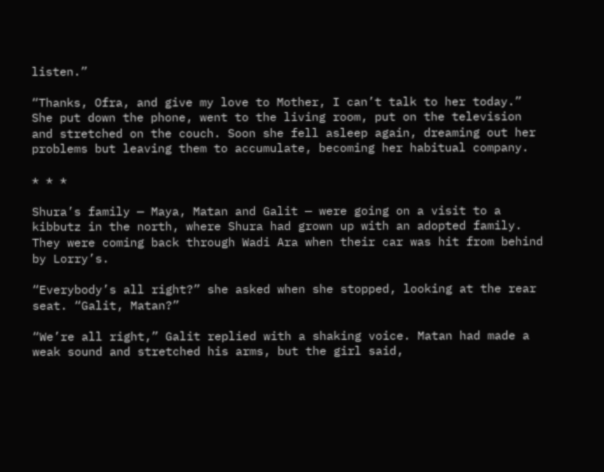listen.”

“Thanks, Ofra, and give my love to Mother, I can’t talk to her today.” She put down the phone, went to the living room, put on the television and stretched on the couch. Soon she fell asleep again, dreaming out her problems but leaving them to accumulate, becoming her habitual company.

* * *

Shura’s family — Maya, Matan and Galit — were going on a visit to a kibbutz in the north, where Shura had grown up with an adopted family. They were coming back through Wadi Ara when their car was hit from behind by Lorry’s.

“Everybody’s all right?” she asked when she stopped, looking at the rear seat. “Galit, Matan?”

“We’re all right,” Galit replied with a shaking voice. Matan had made a weak sound and stretched his arms, but the girl said,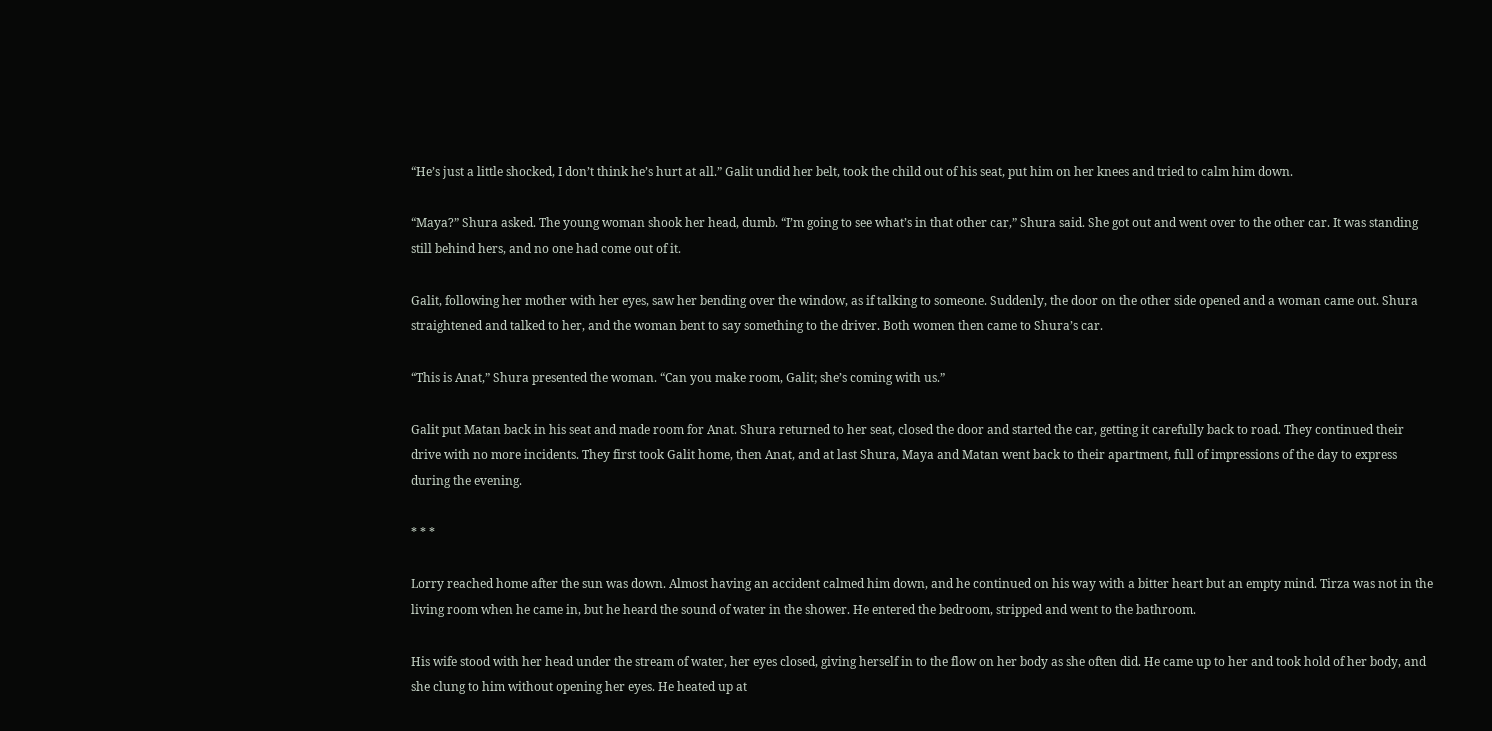“He’s just a little shocked, I don’t think he’s hurt at all.” Galit undid her belt, took the child out of his seat, put him on her knees and tried to calm him down.

“Maya?” Shura asked. The young woman shook her head, dumb. “I’m going to see what’s in that other car,” Shura said. She got out and went over to the other car. It was standing still behind hers, and no one had come out of it.

Galit, following her mother with her eyes, saw her bending over the window, as if talking to someone. Suddenly, the door on the other side opened and a woman came out. Shura straightened and talked to her, and the woman bent to say something to the driver. Both women then came to Shura’s car.

“This is Anat,” Shura presented the woman. “Can you make room, Galit; she’s coming with us.”

Galit put Matan back in his seat and made room for Anat. Shura returned to her seat, closed the door and started the car, getting it carefully back to road. They continued their drive with no more incidents. They first took Galit home, then Anat, and at last Shura, Maya and Matan went back to their apartment, full of impressions of the day to express during the evening.

* * *

Lorry reached home after the sun was down. Almost having an accident calmed him down, and he continued on his way with a bitter heart but an empty mind. Tirza was not in the living room when he came in, but he heard the sound of water in the shower. He entered the bedroom, stripped and went to the bathroom.

His wife stood with her head under the stream of water, her eyes closed, giving herself in to the flow on her body as she often did. He came up to her and took hold of her body, and she clung to him without opening her eyes. He heated up at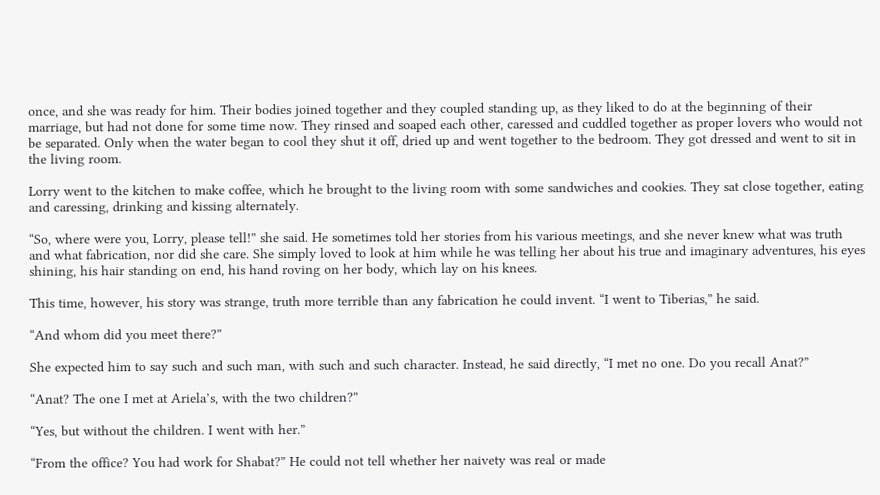once, and she was ready for him. Their bodies joined together and they coupled standing up, as they liked to do at the beginning of their marriage, but had not done for some time now. They rinsed and soaped each other, caressed and cuddled together as proper lovers who would not be separated. Only when the water began to cool they shut it off, dried up and went together to the bedroom. They got dressed and went to sit in the living room.

Lorry went to the kitchen to make coffee, which he brought to the living room with some sandwiches and cookies. They sat close together, eating and caressing, drinking and kissing alternately.

“So, where were you, Lorry, please tell!” she said. He sometimes told her stories from his various meetings, and she never knew what was truth and what fabrication, nor did she care. She simply loved to look at him while he was telling her about his true and imaginary adventures, his eyes shining, his hair standing on end, his hand roving on her body, which lay on his knees.

This time, however, his story was strange, truth more terrible than any fabrication he could invent. “I went to Tiberias,” he said.

“And whom did you meet there?”

She expected him to say such and such man, with such and such character. Instead, he said directly, “I met no one. Do you recall Anat?”

“Anat? The one I met at Ariela’s, with the two children?”

“Yes, but without the children. I went with her.”

“From the office? You had work for Shabat?” He could not tell whether her naivety was real or made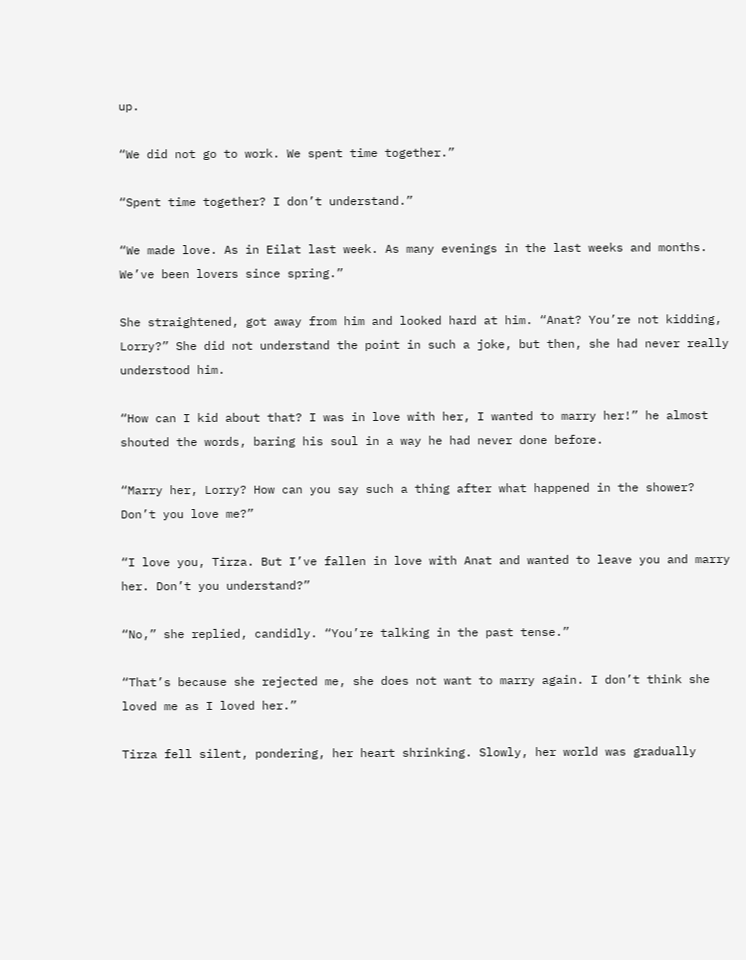up.

“We did not go to work. We spent time together.”

“Spent time together? I don’t understand.”

“We made love. As in Eilat last week. As many evenings in the last weeks and months. We’ve been lovers since spring.”

She straightened, got away from him and looked hard at him. “Anat? You’re not kidding, Lorry?” She did not understand the point in such a joke, but then, she had never really understood him.

“How can I kid about that? I was in love with her, I wanted to marry her!” he almost shouted the words, baring his soul in a way he had never done before.

“Marry her, Lorry? How can you say such a thing after what happened in the shower? Don’t you love me?”

“I love you, Tirza. But I’ve fallen in love with Anat and wanted to leave you and marry her. Don’t you understand?”

“No,” she replied, candidly. “You’re talking in the past tense.”

“That’s because she rejected me, she does not want to marry again. I don’t think she loved me as I loved her.”

Tirza fell silent, pondering, her heart shrinking. Slowly, her world was gradually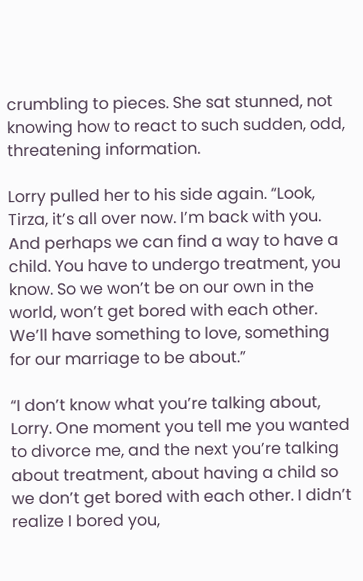crumbling to pieces. She sat stunned, not knowing how to react to such sudden, odd, threatening information.

Lorry pulled her to his side again. “Look, Tirza, it’s all over now. I’m back with you. And perhaps we can find a way to have a child. You have to undergo treatment, you know. So we won’t be on our own in the world, won’t get bored with each other. We’ll have something to love, something for our marriage to be about.”

“I don’t know what you’re talking about, Lorry. One moment you tell me you wanted to divorce me, and the next you’re talking about treatment, about having a child so we don’t get bored with each other. I didn’t realize I bored you,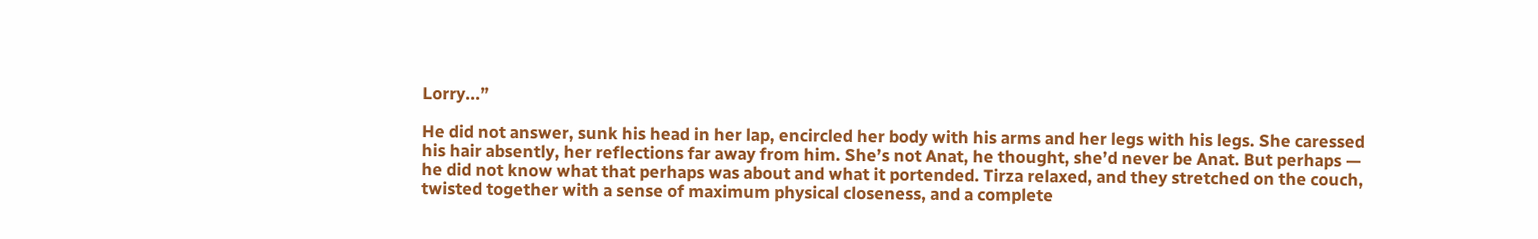Lorry...”

He did not answer, sunk his head in her lap, encircled her body with his arms and her legs with his legs. She caressed his hair absently, her reflections far away from him. She’s not Anat, he thought, she’d never be Anat. But perhaps — he did not know what that perhaps was about and what it portended. Tirza relaxed, and they stretched on the couch, twisted together with a sense of maximum physical closeness, and a complete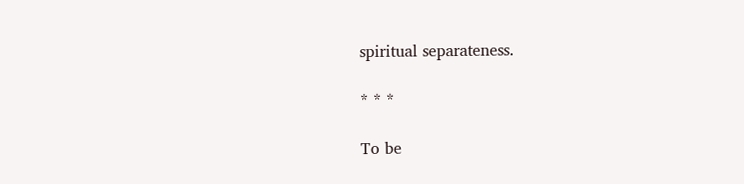spiritual separateness.

* * *

To be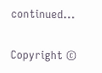continued...

Copyright ©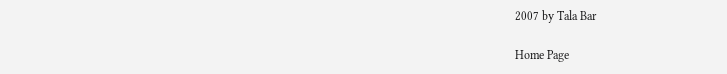2007 by Tala Bar

Home Page